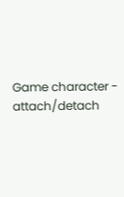Game character - attach/detach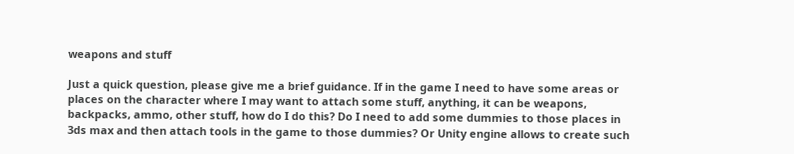weapons and stuff

Just a quick question, please give me a brief guidance. If in the game I need to have some areas or places on the character where I may want to attach some stuff, anything, it can be weapons, backpacks, ammo, other stuff, how do I do this? Do I need to add some dummies to those places in 3ds max and then attach tools in the game to those dummies? Or Unity engine allows to create such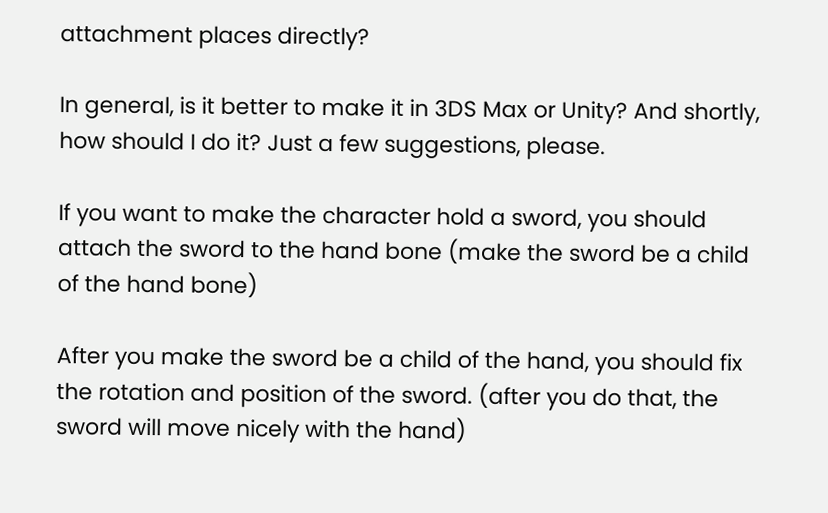attachment places directly?

In general, is it better to make it in 3DS Max or Unity? And shortly, how should I do it? Just a few suggestions, please.

If you want to make the character hold a sword, you should attach the sword to the hand bone (make the sword be a child of the hand bone)

After you make the sword be a child of the hand, you should fix the rotation and position of the sword. (after you do that, the sword will move nicely with the hand)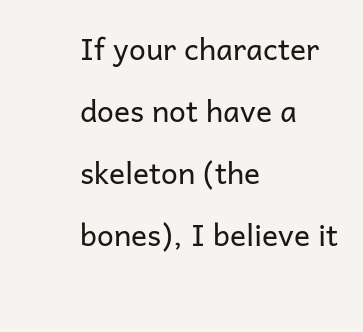If your character does not have a skeleton (the bones), I believe it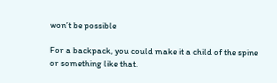won’t be possible

For a backpack, you could make it a child of the spine or something like that.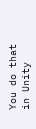You do that in Unity